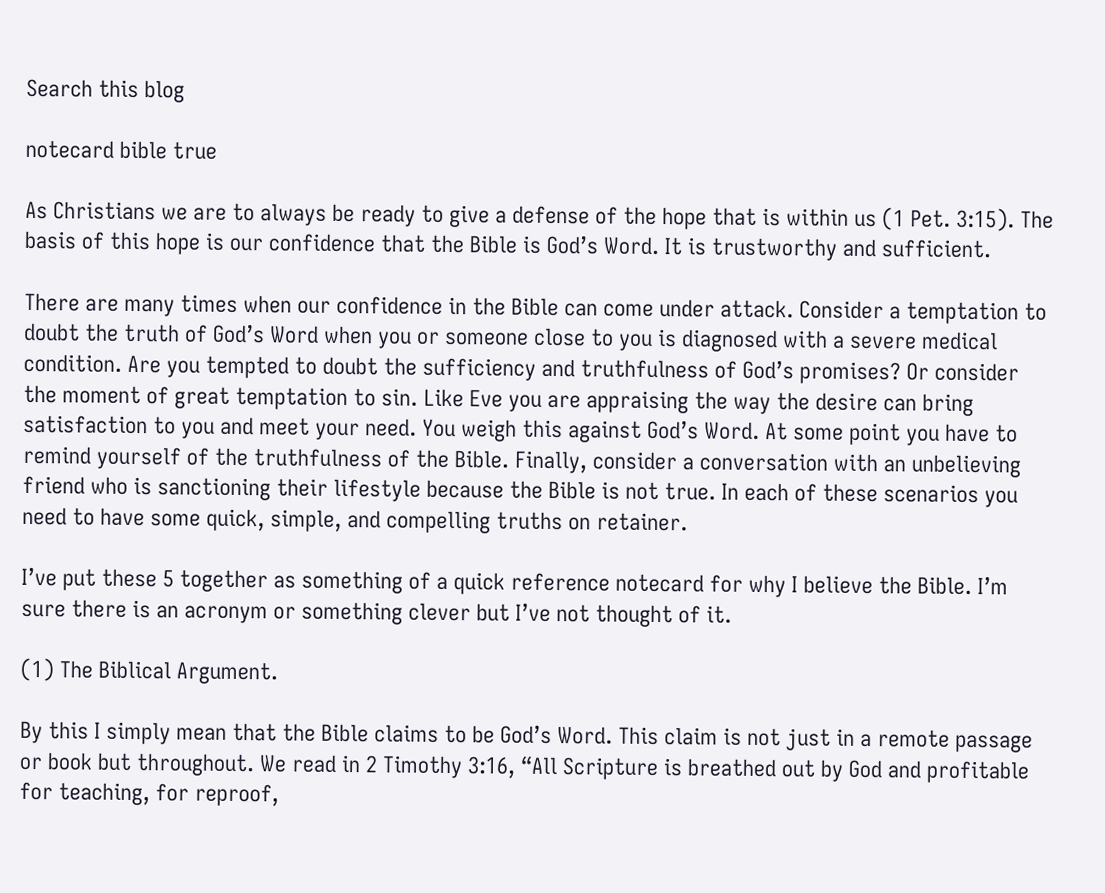Search this blog

notecard bible true

As Christians we are to always be ready to give a defense of the hope that is within us (1 Pet. 3:15). The basis of this hope is our confidence that the Bible is God’s Word. It is trustworthy and sufficient.

There are many times when our confidence in the Bible can come under attack. Consider a temptation to doubt the truth of God’s Word when you or someone close to you is diagnosed with a severe medical condition. Are you tempted to doubt the sufficiency and truthfulness of God’s promises? Or consider the moment of great temptation to sin. Like Eve you are appraising the way the desire can bring satisfaction to you and meet your need. You weigh this against God’s Word. At some point you have to remind yourself of the truthfulness of the Bible. Finally, consider a conversation with an unbelieving friend who is sanctioning their lifestyle because the Bible is not true. In each of these scenarios you need to have some quick, simple, and compelling truths on retainer.

I’ve put these 5 together as something of a quick reference notecard for why I believe the Bible. I’m sure there is an acronym or something clever but I’ve not thought of it.

(1) The Biblical Argument.

By this I simply mean that the Bible claims to be God’s Word. This claim is not just in a remote passage or book but throughout. We read in 2 Timothy 3:16, “All Scripture is breathed out by God and profitable for teaching, for reproof,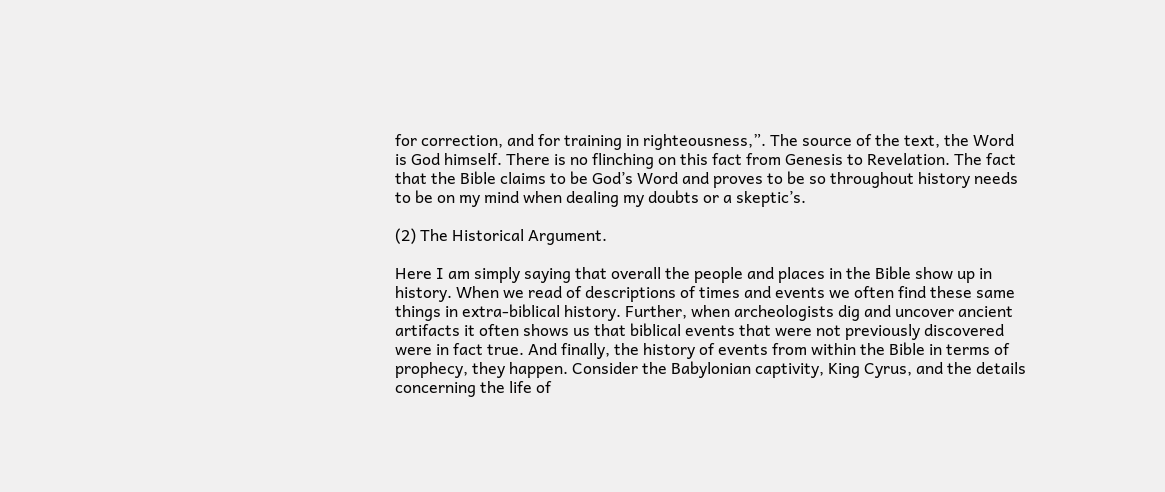for correction, and for training in righteousness,”. The source of the text, the Word is God himself. There is no flinching on this fact from Genesis to Revelation. The fact that the Bible claims to be God’s Word and proves to be so throughout history needs to be on my mind when dealing my doubts or a skeptic’s.

(2) The Historical Argument.

Here I am simply saying that overall the people and places in the Bible show up in history. When we read of descriptions of times and events we often find these same things in extra-biblical history. Further, when archeologists dig and uncover ancient artifacts it often shows us that biblical events that were not previously discovered were in fact true. And finally, the history of events from within the Bible in terms of prophecy, they happen. Consider the Babylonian captivity, King Cyrus, and the details concerning the life of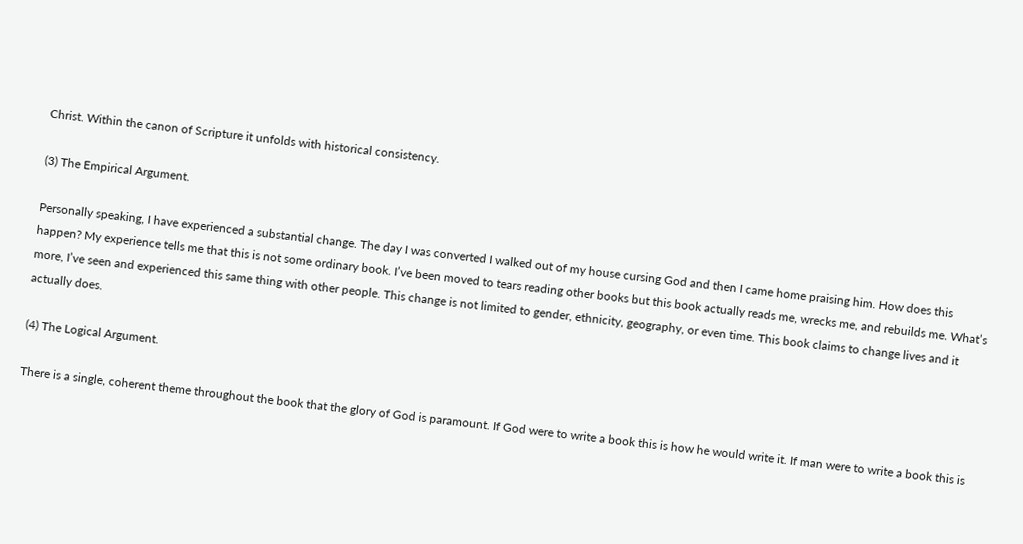Christ. Within the canon of Scripture it unfolds with historical consistency.

(3) The Empirical Argument.

Personally speaking, I have experienced a substantial change. The day I was converted I walked out of my house cursing God and then I came home praising him. How does this happen? My experience tells me that this is not some ordinary book. I’ve been moved to tears reading other books but this book actually reads me, wrecks me, and rebuilds me. What’s more, I’ve seen and experienced this same thing with other people. This change is not limited to gender, ethnicity, geography, or even time. This book claims to change lives and it actually does.

(4) The Logical Argument.

There is a single, coherent theme throughout the book that the glory of God is paramount. If God were to write a book this is how he would write it. If man were to write a book this is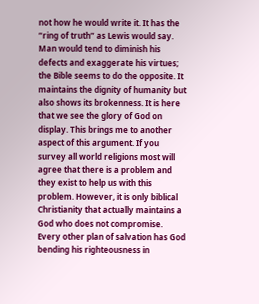not how he would write it. It has the “ring of truth” as Lewis would say. Man would tend to diminish his defects and exaggerate his virtues; the Bible seems to do the opposite. It maintains the dignity of humanity but also shows its brokenness. It is here that we see the glory of God on display. This brings me to another aspect of this argument. If you survey all world religions most will agree that there is a problem and they exist to help us with this problem. However, it is only biblical Christianity that actually maintains a God who does not compromise. Every other plan of salvation has God bending his righteousness in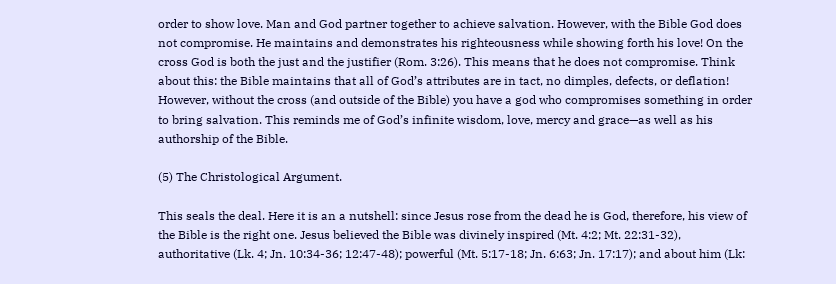order to show love. Man and God partner together to achieve salvation. However, with the Bible God does not compromise. He maintains and demonstrates his righteousness while showing forth his love! On the cross God is both the just and the justifier (Rom. 3:26). This means that he does not compromise. Think about this: the Bible maintains that all of God’s attributes are in tact, no dimples, defects, or deflation! However, without the cross (and outside of the Bible) you have a god who compromises something in order to bring salvation. This reminds me of God’s infinite wisdom, love, mercy and grace—as well as his authorship of the Bible.

(5) The Christological Argument.

This seals the deal. Here it is an a nutshell: since Jesus rose from the dead he is God, therefore, his view of the Bible is the right one. Jesus believed the Bible was divinely inspired (Mt. 4:2; Mt. 22:31-32), authoritative (Lk. 4; Jn. 10:34-36; 12:47-48); powerful (Mt. 5:17-18; Jn. 6:63; Jn. 17:17); and about him (Lk: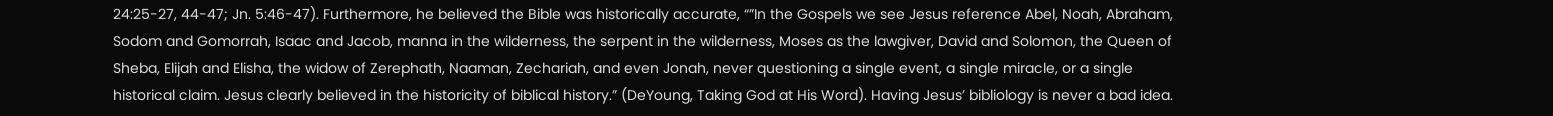24:25-27, 44-47; Jn. 5:46-47). Furthermore, he believed the Bible was historically accurate, “”In the Gospels we see Jesus reference Abel, Noah, Abraham, Sodom and Gomorrah, Isaac and Jacob, manna in the wilderness, the serpent in the wilderness, Moses as the lawgiver, David and Solomon, the Queen of Sheba, Elijah and Elisha, the widow of Zerephath, Naaman, Zechariah, and even Jonah, never questioning a single event, a single miracle, or a single historical claim. Jesus clearly believed in the historicity of biblical history.” (DeYoung, Taking God at His Word). Having Jesus’ bibliology is never a bad idea.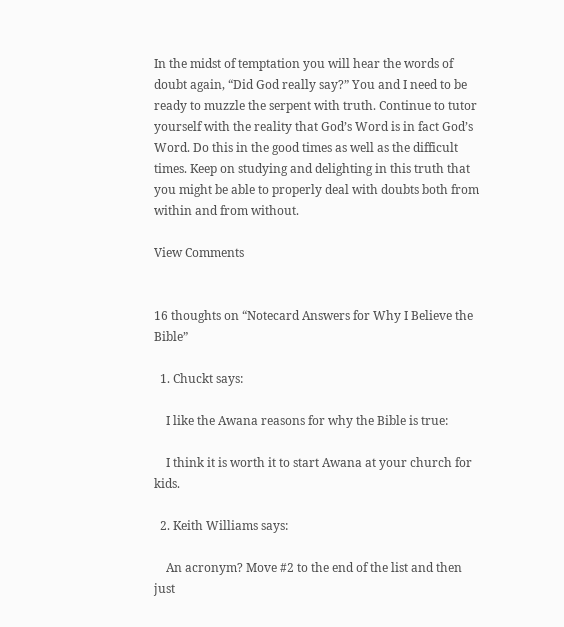In the midst of temptation you will hear the words of doubt again, “Did God really say?” You and I need to be ready to muzzle the serpent with truth. Continue to tutor yourself with the reality that God’s Word is in fact God’s Word. Do this in the good times as well as the difficult times. Keep on studying and delighting in this truth that you might be able to properly deal with doubts both from within and from without.

View Comments


16 thoughts on “Notecard Answers for Why I Believe the Bible”

  1. Chuckt says:

    I like the Awana reasons for why the Bible is true:

    I think it is worth it to start Awana at your church for kids.

  2. Keith Williams says:

    An acronym? Move #2 to the end of the list and then just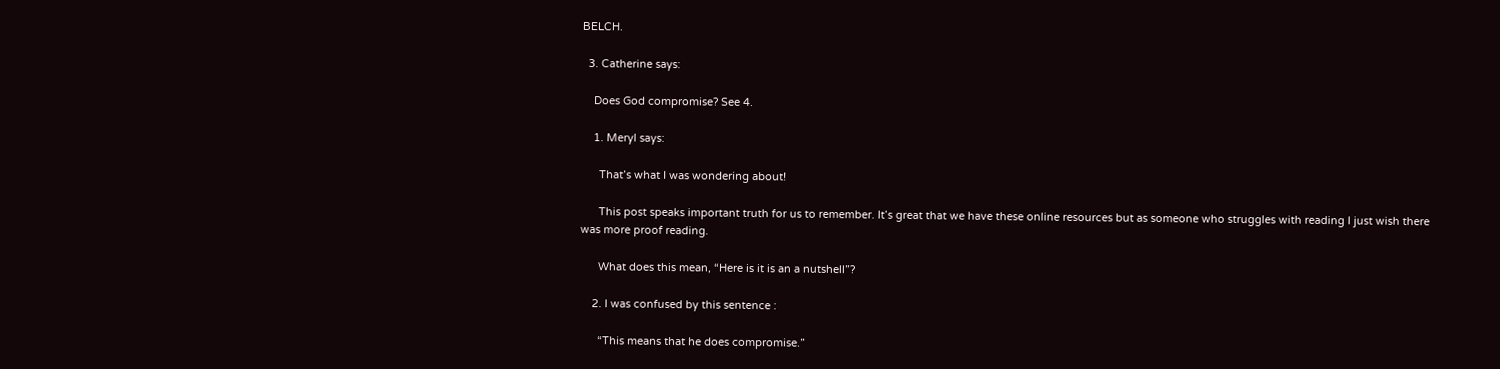BELCH.

  3. Catherine says:

    Does God compromise? See 4.

    1. Meryl says:

      That’s what I was wondering about!

      This post speaks important truth for us to remember. It’s great that we have these online resources but as someone who struggles with reading I just wish there was more proof reading.

      What does this mean, “Here is it is an a nutshell”?

    2. I was confused by this sentence :

      “This means that he does compromise.”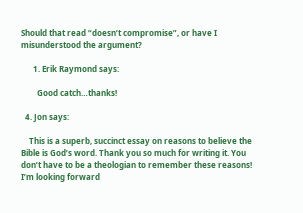Should that read “doesn’t compromise”, or have I misunderstood the argument?

      1. Erik Raymond says:

        Good catch…thanks!

  4. Jon says:

    This is a superb, succinct essay on reasons to believe the Bible is God’s word. Thank you so much for writing it. You don’t have to be a theologian to remember these reasons! I’m looking forward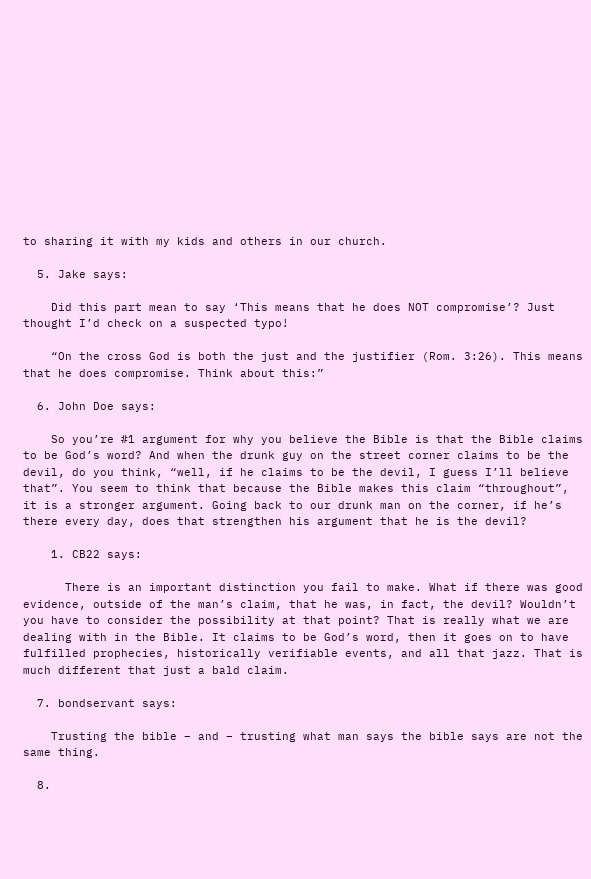to sharing it with my kids and others in our church.

  5. Jake says:

    Did this part mean to say ‘This means that he does NOT compromise’? Just thought I’d check on a suspected typo!

    “On the cross God is both the just and the justifier (Rom. 3:26). This means that he does compromise. Think about this:”

  6. John Doe says:

    So you’re #1 argument for why you believe the Bible is that the Bible claims to be God’s word? And when the drunk guy on the street corner claims to be the devil, do you think, “well, if he claims to be the devil, I guess I’ll believe that”. You seem to think that because the Bible makes this claim “throughout”, it is a stronger argument. Going back to our drunk man on the corner, if he’s there every day, does that strengthen his argument that he is the devil?

    1. CB22 says:

      There is an important distinction you fail to make. What if there was good evidence, outside of the man’s claim, that he was, in fact, the devil? Wouldn’t you have to consider the possibility at that point? That is really what we are dealing with in the Bible. It claims to be God’s word, then it goes on to have fulfilled prophecies, historically verifiable events, and all that jazz. That is much different that just a bald claim.

  7. bondservant says:

    Trusting the bible – and – trusting what man says the bible says are not the same thing.

  8.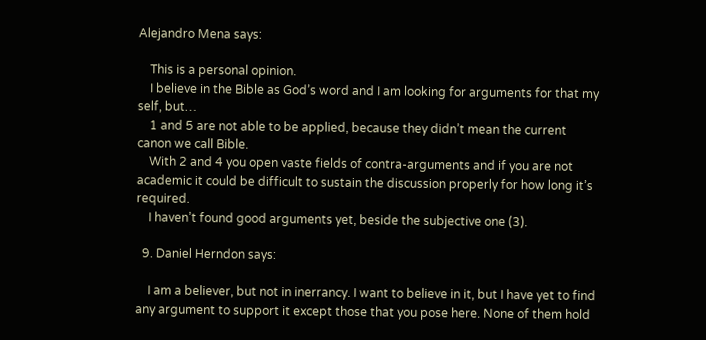Alejandro Mena says:

    This is a personal opinion.
    I believe in the Bible as God’s word and I am looking for arguments for that my self, but…
    1 and 5 are not able to be applied, because they didn’t mean the current canon we call Bible.
    With 2 and 4 you open vaste fields of contra-arguments and if you are not academic it could be difficult to sustain the discussion properly for how long it’s required.
    I haven’t found good arguments yet, beside the subjective one (3).

  9. Daniel Herndon says:

    I am a believer, but not in inerrancy. I want to believe in it, but I have yet to find any argument to support it except those that you pose here. None of them hold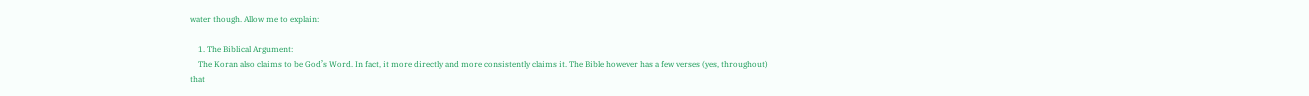water though. Allow me to explain:

    1. The Biblical Argument:
    The Koran also claims to be God’s Word. In fact, it more directly and more consistently claims it. The Bible however has a few verses (yes, throughout) that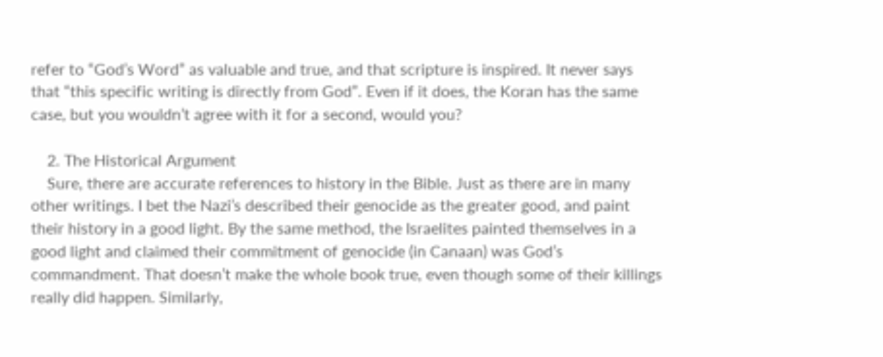refer to “God’s Word” as valuable and true, and that scripture is inspired. It never says that “this specific writing is directly from God”. Even if it does, the Koran has the same case, but you wouldn’t agree with it for a second, would you?

    2. The Historical Argument
    Sure, there are accurate references to history in the Bible. Just as there are in many other writings. I bet the Nazi’s described their genocide as the greater good, and paint their history in a good light. By the same method, the Israelites painted themselves in a good light and claimed their commitment of genocide (in Canaan) was God’s commandment. That doesn’t make the whole book true, even though some of their killings really did happen. Similarly,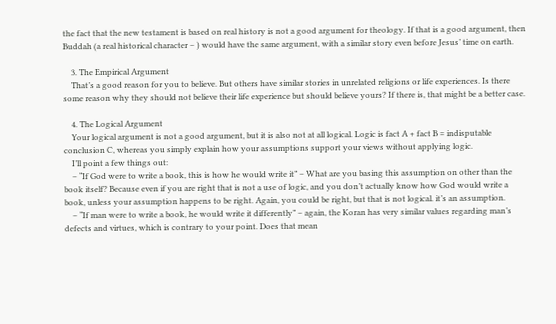the fact that the new testament is based on real history is not a good argument for theology. If that is a good argument, then Buddah (a real historical character – ) would have the same argument, with a similar story even before Jesus’ time on earth.

    3. The Empirical Argument
    That’s a good reason for you to believe. But others have similar stories in unrelated religions or life experiences. Is there some reason why they should not believe their life experience but should believe yours? If there is, that might be a better case.

    4. The Logical Argument
    Your logical argument is not a good argument, but it is also not at all logical. Logic is fact A + fact B = indisputable conclusion C, whereas you simply explain how your assumptions support your views without applying logic.
    I’ll point a few things out:
    – “If God were to write a book, this is how he would write it” – What are you basing this assumption on other than the book itself? Because even if you are right that is not a use of logic, and you don’t actually know how God would write a book, unless your assumption happens to be right. Again, you could be right, but that is not logical. it’s an assumption.
    – “If man were to write a book, he would write it differently” – again, the Koran has very similar values regarding man’s defects and virtues, which is contrary to your point. Does that mean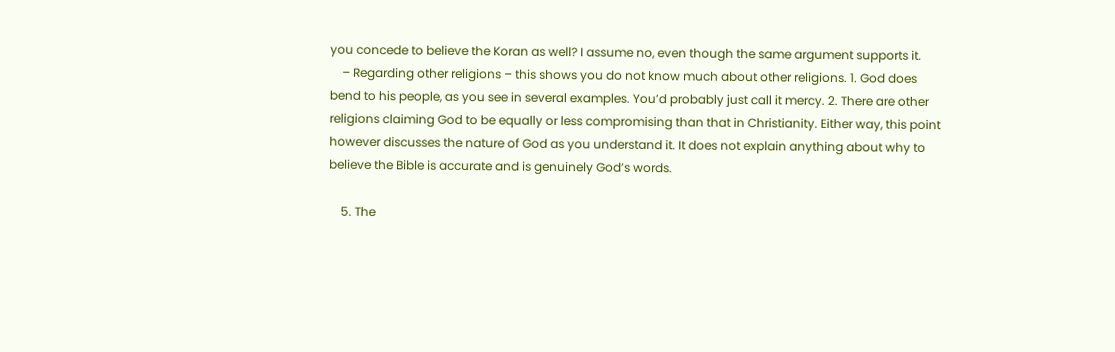you concede to believe the Koran as well? I assume no, even though the same argument supports it.
    – Regarding other religions – this shows you do not know much about other religions. 1. God does bend to his people, as you see in several examples. You’d probably just call it mercy. 2. There are other religions claiming God to be equally or less compromising than that in Christianity. Either way, this point however discusses the nature of God as you understand it. It does not explain anything about why to believe the Bible is accurate and is genuinely God’s words.

    5. The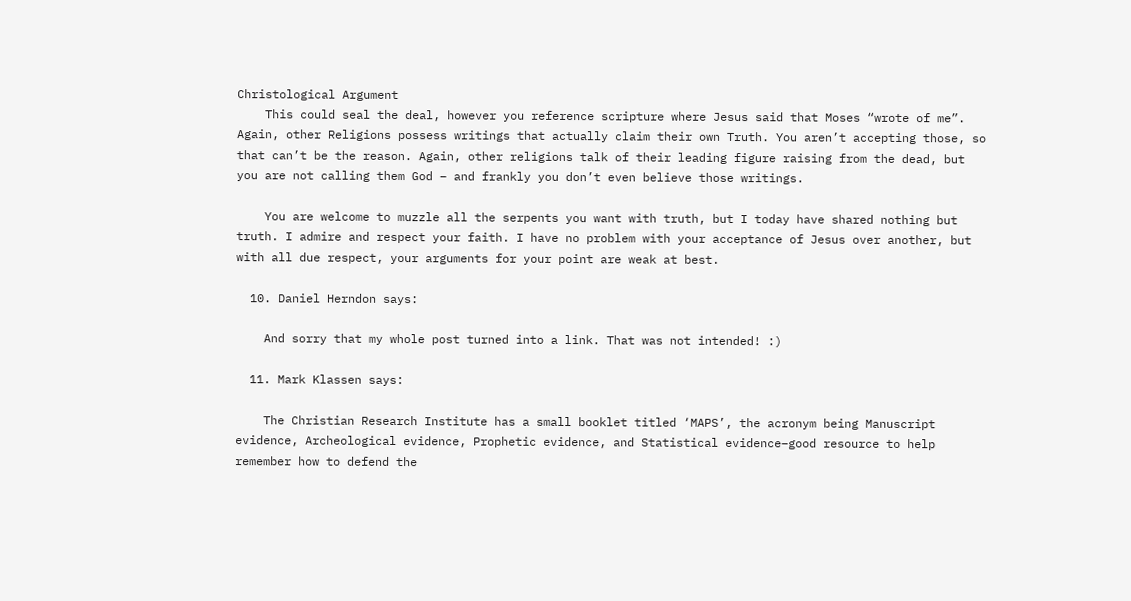Christological Argument
    This could seal the deal, however you reference scripture where Jesus said that Moses “wrote of me”. Again, other Religions possess writings that actually claim their own Truth. You aren’t accepting those, so that can’t be the reason. Again, other religions talk of their leading figure raising from the dead, but you are not calling them God – and frankly you don’t even believe those writings.

    You are welcome to muzzle all the serpents you want with truth, but I today have shared nothing but truth. I admire and respect your faith. I have no problem with your acceptance of Jesus over another, but with all due respect, your arguments for your point are weak at best.

  10. Daniel Herndon says:

    And sorry that my whole post turned into a link. That was not intended! :)

  11. Mark Klassen says:

    The Christian Research Institute has a small booklet titled ‘MAPS’, the acronym being Manuscript evidence, Archeological evidence, Prophetic evidence, and Statistical evidence–good resource to help remember how to defend the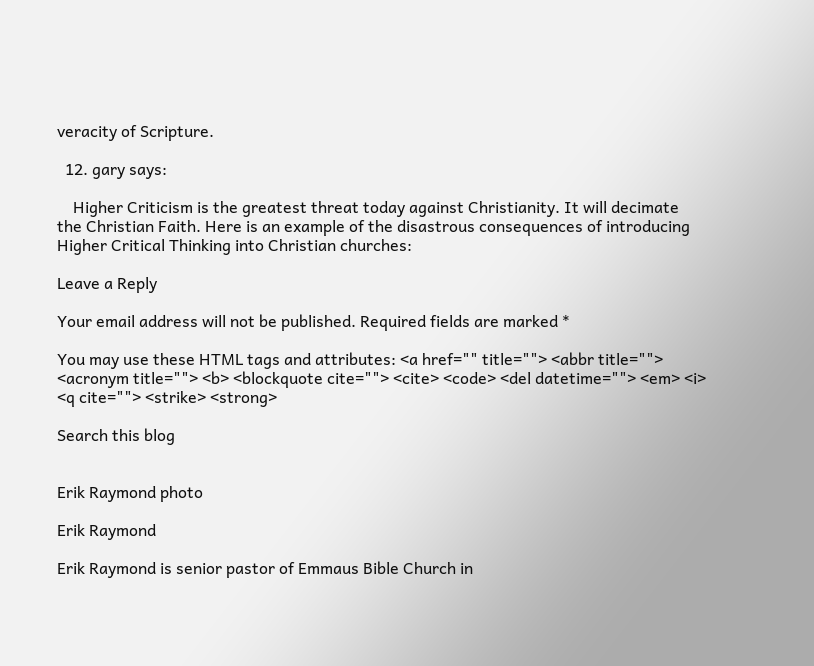veracity of Scripture.

  12. gary says:

    Higher Criticism is the greatest threat today against Christianity. It will decimate the Christian Faith. Here is an example of the disastrous consequences of introducing Higher Critical Thinking into Christian churches:

Leave a Reply

Your email address will not be published. Required fields are marked *

You may use these HTML tags and attributes: <a href="" title=""> <abbr title=""> <acronym title=""> <b> <blockquote cite=""> <cite> <code> <del datetime=""> <em> <i> <q cite=""> <strike> <strong>

Search this blog


Erik Raymond photo

Erik Raymond

Erik Raymond is senior pastor of Emmaus Bible Church in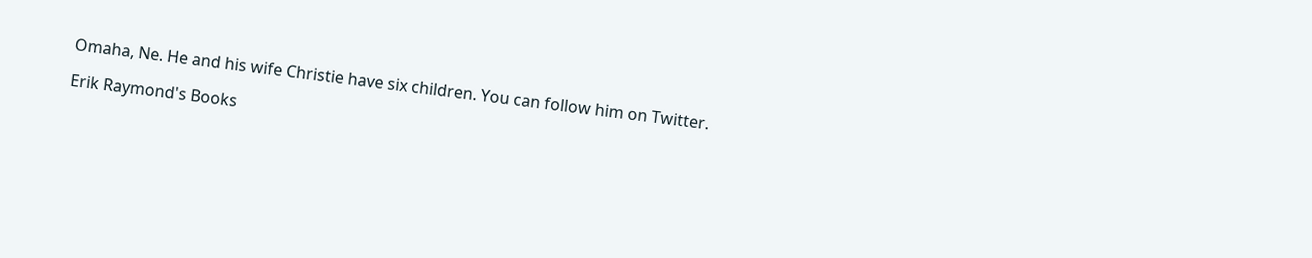Omaha, Ne. He and his wife Christie have six children. You can follow him on Twitter.

Erik Raymond's Books